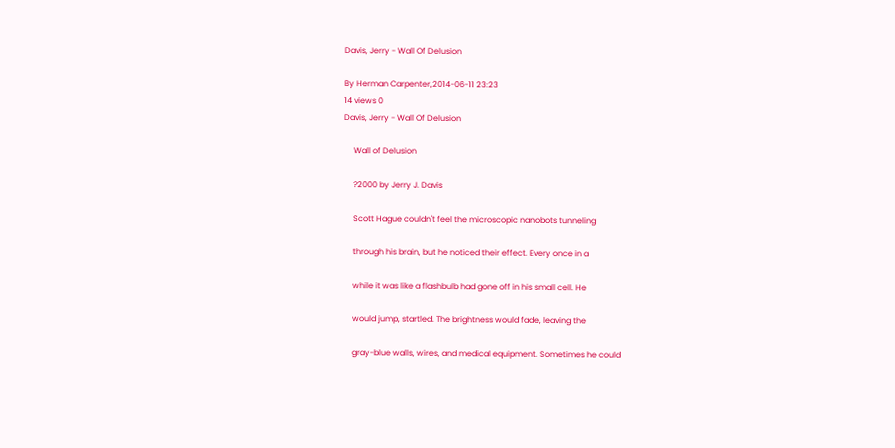Davis, Jerry - Wall Of Delusion

By Herman Carpenter,2014-06-11 23:23
14 views 0
Davis, Jerry - Wall Of Delusion

     Wall of Delusion

     ?2000 by Jerry J. Davis

     Scott Hague couldn't feel the microscopic nanobots tunneling

     through his brain, but he noticed their effect. Every once in a

     while it was like a flashbulb had gone off in his small cell. He

     would jump, startled. The brightness would fade, leaving the

     gray-blue walls, wires, and medical equipment. Sometimes he could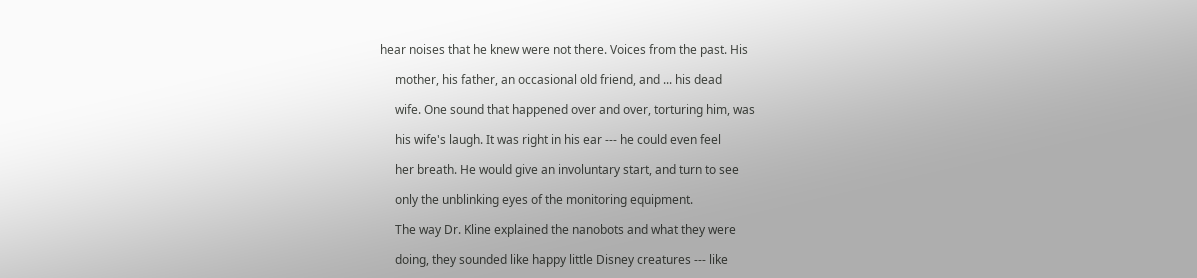hear noises that he knew were not there. Voices from the past. His

     mother, his father, an occasional old friend, and ... his dead

     wife. One sound that happened over and over, torturing him, was

     his wife's laugh. It was right in his ear --- he could even feel

     her breath. He would give an involuntary start, and turn to see

     only the unblinking eyes of the monitoring equipment.

     The way Dr. Kline explained the nanobots and what they were

     doing, they sounded like happy little Disney creatures --- like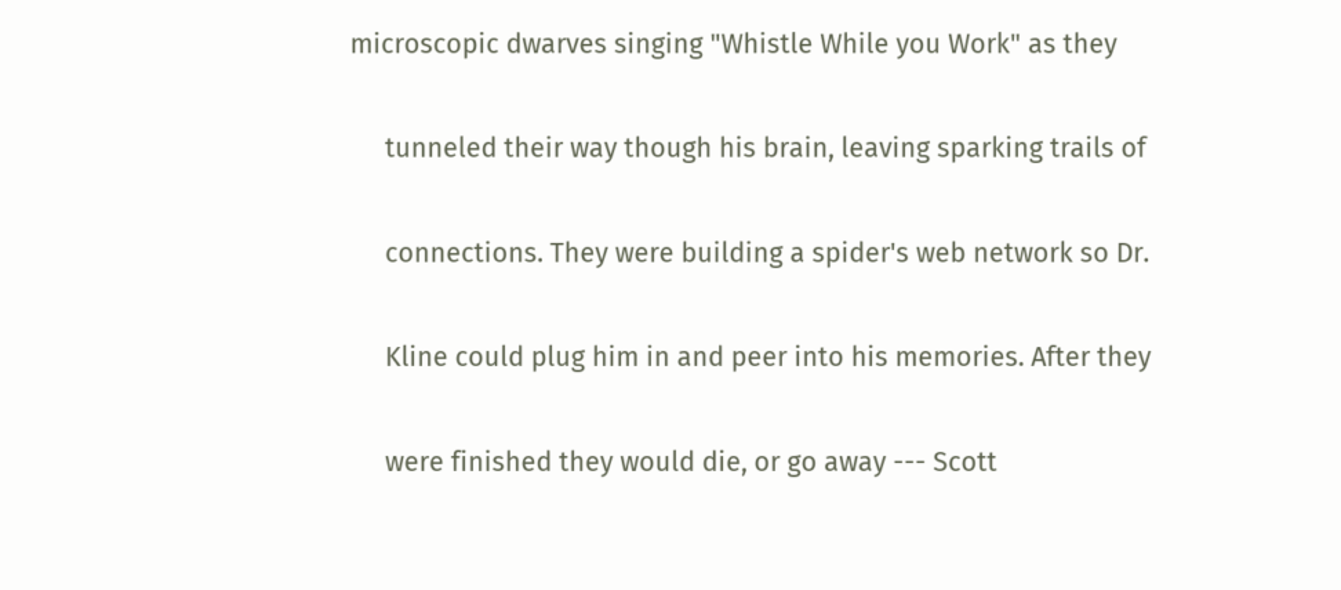microscopic dwarves singing "Whistle While you Work" as they

     tunneled their way though his brain, leaving sparking trails of

     connections. They were building a spider's web network so Dr.

     Kline could plug him in and peer into his memories. After they

     were finished they would die, or go away --- Scott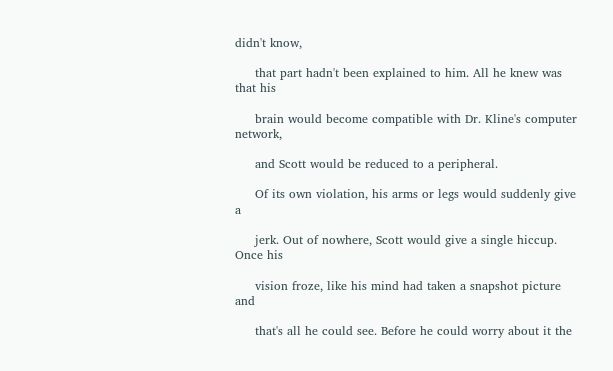didn't know,

     that part hadn't been explained to him. All he knew was that his

     brain would become compatible with Dr. Kline's computer network,

     and Scott would be reduced to a peripheral.

     Of its own violation, his arms or legs would suddenly give a

     jerk. Out of nowhere, Scott would give a single hiccup. Once his

     vision froze, like his mind had taken a snapshot picture and

     that's all he could see. Before he could worry about it the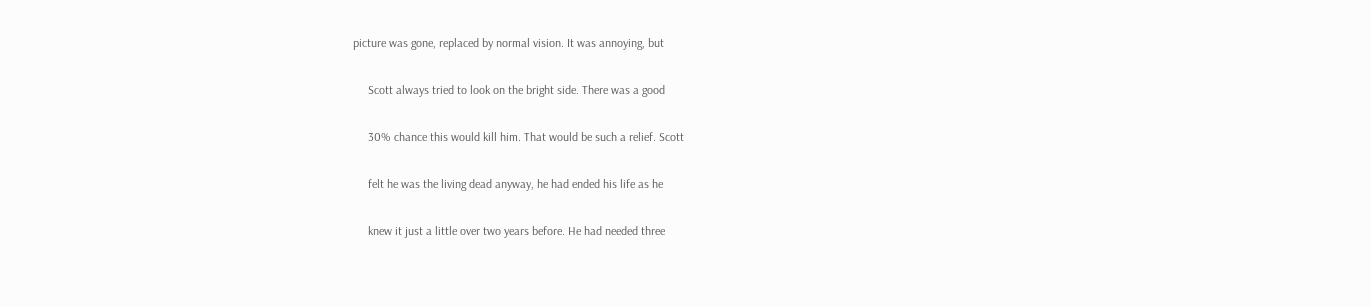picture was gone, replaced by normal vision. It was annoying, but

     Scott always tried to look on the bright side. There was a good

     30% chance this would kill him. That would be such a relief. Scott

     felt he was the living dead anyway, he had ended his life as he

     knew it just a little over two years before. He had needed three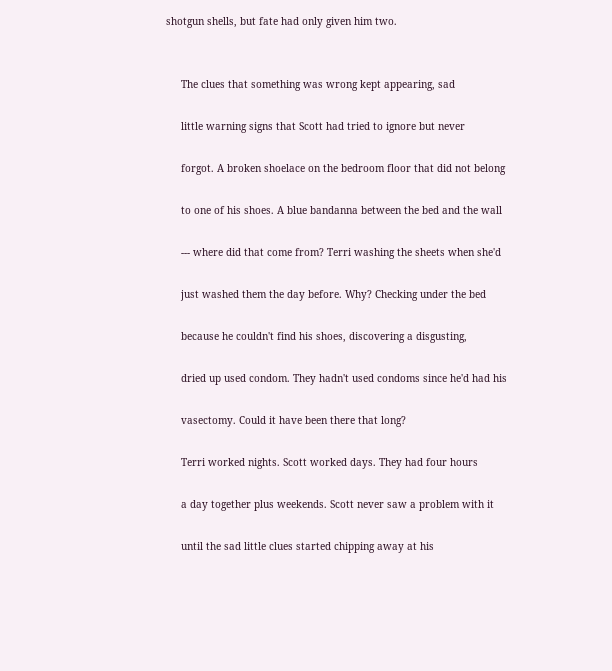shotgun shells, but fate had only given him two.


     The clues that something was wrong kept appearing, sad

     little warning signs that Scott had tried to ignore but never

     forgot. A broken shoelace on the bedroom floor that did not belong

     to one of his shoes. A blue bandanna between the bed and the wall

     --- where did that come from? Terri washing the sheets when she'd

     just washed them the day before. Why? Checking under the bed

     because he couldn't find his shoes, discovering a disgusting,

     dried up used condom. They hadn't used condoms since he'd had his

     vasectomy. Could it have been there that long?

     Terri worked nights. Scott worked days. They had four hours

     a day together plus weekends. Scott never saw a problem with it

     until the sad little clues started chipping away at his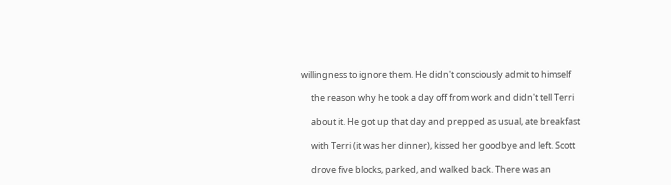willingness to ignore them. He didn't consciously admit to himself

     the reason why he took a day off from work and didn't tell Terri

     about it. He got up that day and prepped as usual, ate breakfast

     with Terri (it was her dinner), kissed her goodbye and left. Scott

     drove five blocks, parked, and walked back. There was an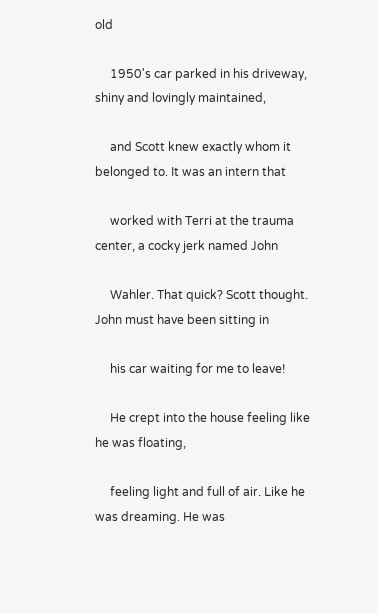old

     1950's car parked in his driveway, shiny and lovingly maintained,

     and Scott knew exactly whom it belonged to. It was an intern that

     worked with Terri at the trauma center, a cocky jerk named John

     Wahler. That quick? Scott thought. John must have been sitting in

     his car waiting for me to leave!

     He crept into the house feeling like he was floating,

     feeling light and full of air. Like he was dreaming. He was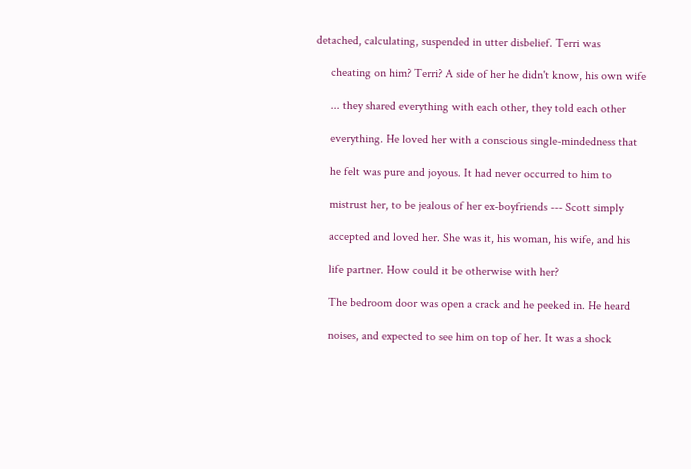detached, calculating, suspended in utter disbelief. Terri was

     cheating on him? Terri? A side of her he didn't know, his own wife

     ... they shared everything with each other, they told each other

     everything. He loved her with a conscious single-mindedness that

     he felt was pure and joyous. It had never occurred to him to

     mistrust her, to be jealous of her ex-boyfriends --- Scott simply

     accepted and loved her. She was it, his woman, his wife, and his

     life partner. How could it be otherwise with her?

     The bedroom door was open a crack and he peeked in. He heard

     noises, and expected to see him on top of her. It was a shock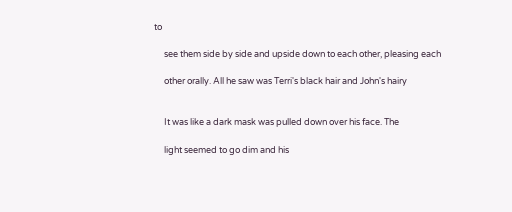to

     see them side by side and upside down to each other, pleasing each

     other orally. All he saw was Terri's black hair and John's hairy


     It was like a dark mask was pulled down over his face. The

     light seemed to go dim and his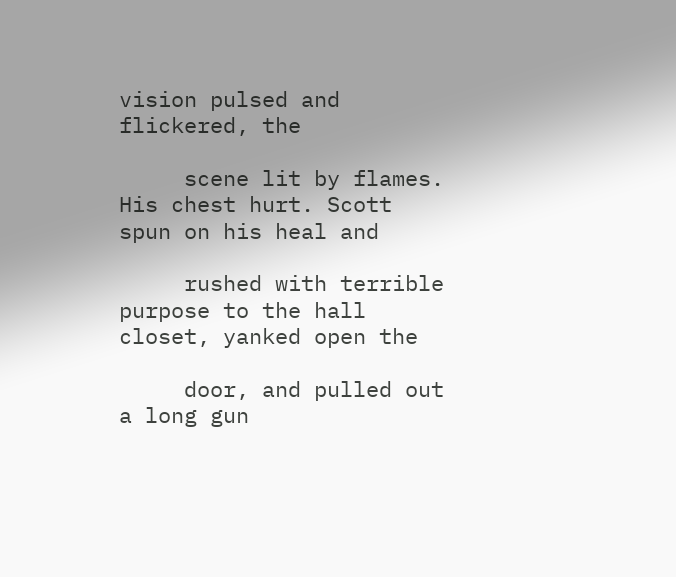vision pulsed and flickered, the

     scene lit by flames. His chest hurt. Scott spun on his heal and

     rushed with terrible purpose to the hall closet, yanked open the

     door, and pulled out a long gun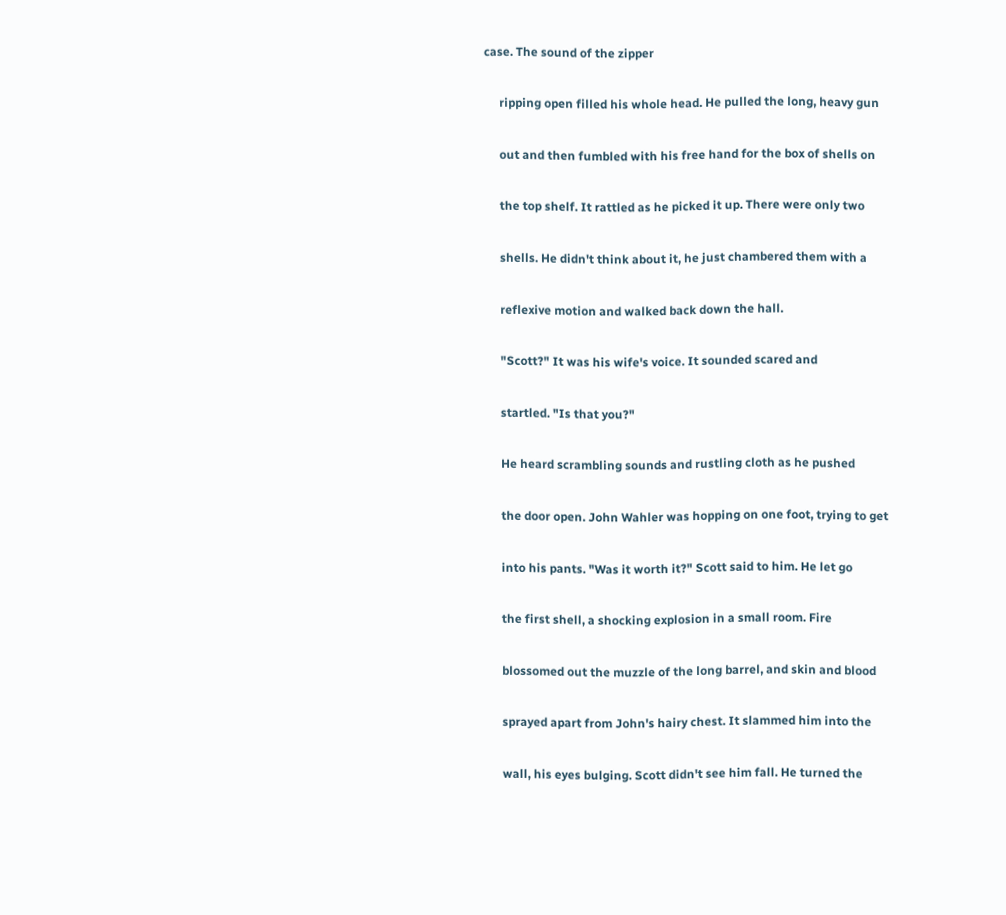case. The sound of the zipper

     ripping open filled his whole head. He pulled the long, heavy gun

     out and then fumbled with his free hand for the box of shells on

     the top shelf. It rattled as he picked it up. There were only two

     shells. He didn't think about it, he just chambered them with a

     reflexive motion and walked back down the hall.

     "Scott?" It was his wife's voice. It sounded scared and

     startled. "Is that you?"

     He heard scrambling sounds and rustling cloth as he pushed

     the door open. John Wahler was hopping on one foot, trying to get

     into his pants. "Was it worth it?" Scott said to him. He let go

     the first shell, a shocking explosion in a small room. Fire

     blossomed out the muzzle of the long barrel, and skin and blood

     sprayed apart from John's hairy chest. It slammed him into the

     wall, his eyes bulging. Scott didn't see him fall. He turned the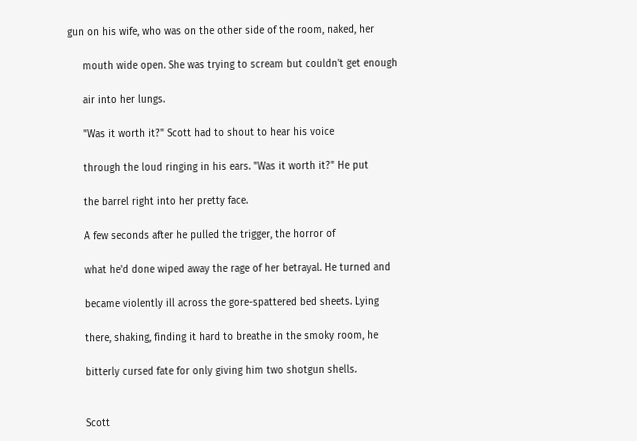gun on his wife, who was on the other side of the room, naked, her

     mouth wide open. She was trying to scream but couldn't get enough

     air into her lungs.

     "Was it worth it?" Scott had to shout to hear his voice

     through the loud ringing in his ears. "Was it worth it?" He put

     the barrel right into her pretty face.

     A few seconds after he pulled the trigger, the horror of

     what he'd done wiped away the rage of her betrayal. He turned and

     became violently ill across the gore-spattered bed sheets. Lying

     there, shaking, finding it hard to breathe in the smoky room, he

     bitterly cursed fate for only giving him two shotgun shells.


     Scott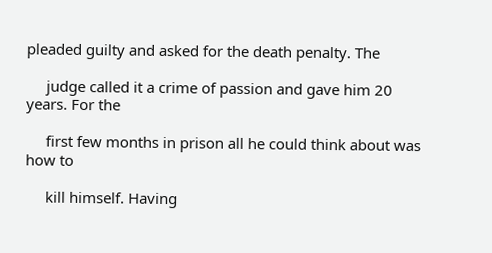pleaded guilty and asked for the death penalty. The

     judge called it a crime of passion and gave him 20 years. For the

     first few months in prison all he could think about was how to

     kill himself. Having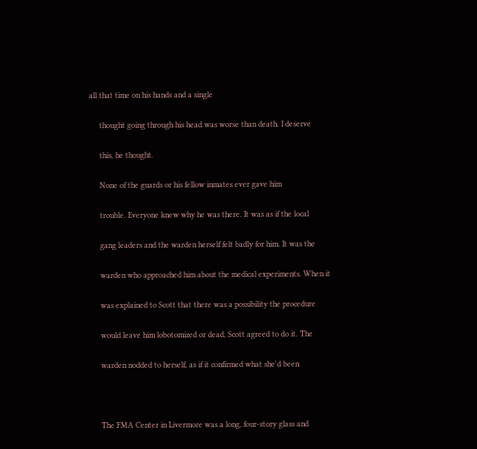all that time on his hands and a single

     thought going through his head was worse than death. I deserve

     this, he thought.

     None of the guards or his fellow inmates ever gave him

     trouble. Everyone knew why he was there. It was as if the local

     gang leaders and the warden herself felt badly for him. It was the

     warden who approached him about the medical experiments. When it

     was explained to Scott that there was a possibility the procedure

     would leave him lobotomized or dead, Scott agreed to do it. The

     warden nodded to herself, as if it confirmed what she'd been



     The FMA Center in Livermore was a long, four-story glass and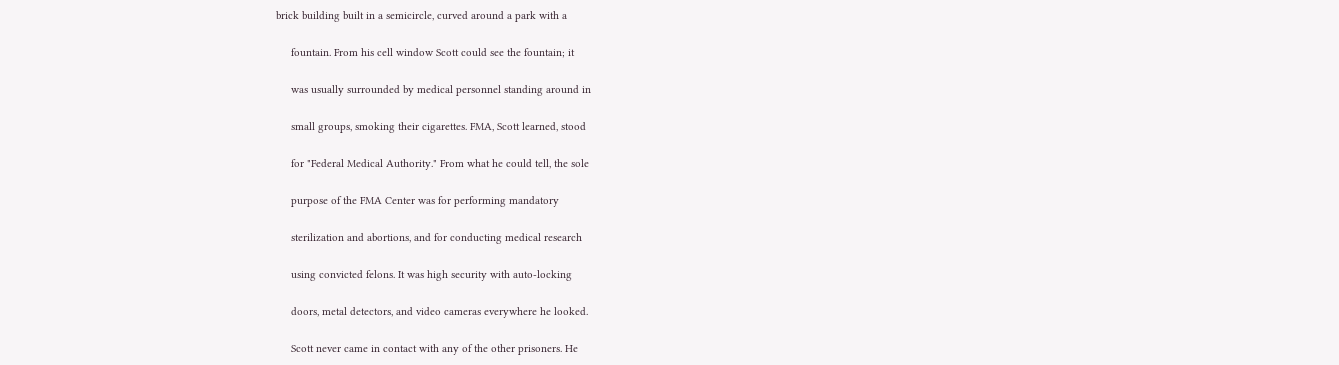brick building built in a semicircle, curved around a park with a

     fountain. From his cell window Scott could see the fountain; it

     was usually surrounded by medical personnel standing around in

     small groups, smoking their cigarettes. FMA, Scott learned, stood

     for "Federal Medical Authority." From what he could tell, the sole

     purpose of the FMA Center was for performing mandatory

     sterilization and abortions, and for conducting medical research

     using convicted felons. It was high security with auto-locking

     doors, metal detectors, and video cameras everywhere he looked.

     Scott never came in contact with any of the other prisoners. He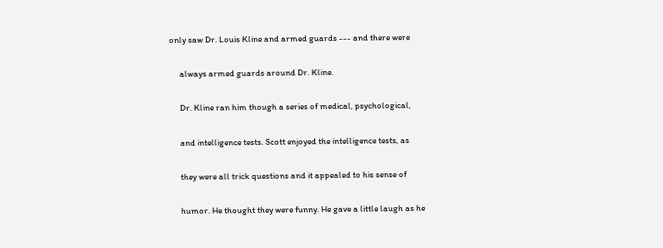only saw Dr. Louis Kline and armed guards --- and there were

     always armed guards around Dr. Kline.

     Dr. Kline ran him though a series of medical, psychological,

     and intelligence tests. Scott enjoyed the intelligence tests, as

     they were all trick questions and it appealed to his sense of

     humor. He thought they were funny. He gave a little laugh as he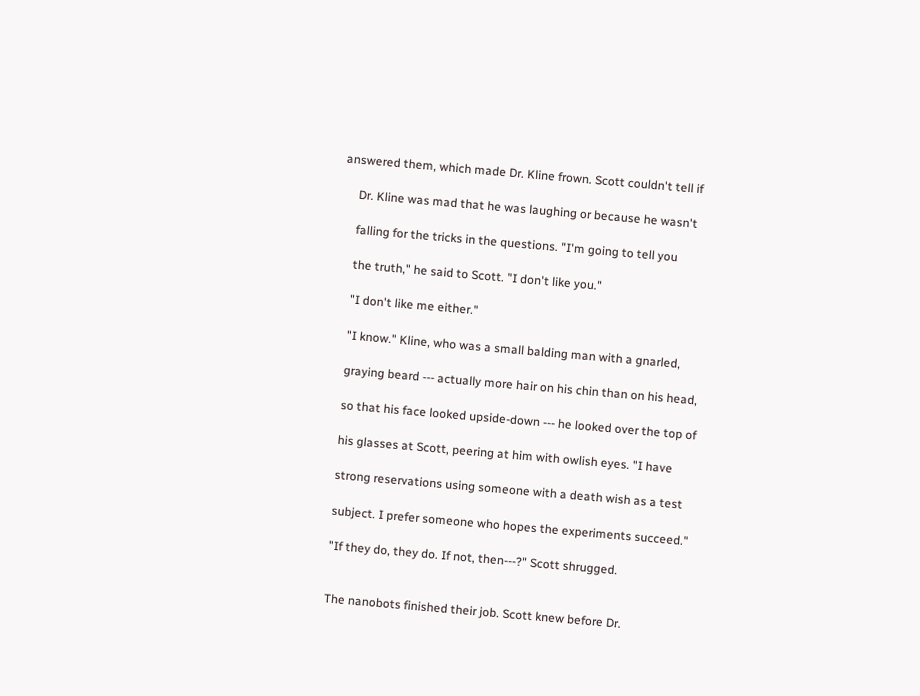answered them, which made Dr. Kline frown. Scott couldn't tell if

     Dr. Kline was mad that he was laughing or because he wasn't

     falling for the tricks in the questions. "I'm going to tell you

     the truth," he said to Scott. "I don't like you."

     "I don't like me either."

     "I know." Kline, who was a small balding man with a gnarled,

     graying beard --- actually more hair on his chin than on his head,

     so that his face looked upside-down --- he looked over the top of

     his glasses at Scott, peering at him with owlish eyes. "I have

     strong reservations using someone with a death wish as a test

     subject. I prefer someone who hopes the experiments succeed."

     "If they do, they do. If not, then---?" Scott shrugged.


     The nanobots finished their job. Scott knew before Dr.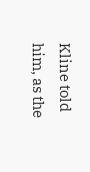Kline told him, as the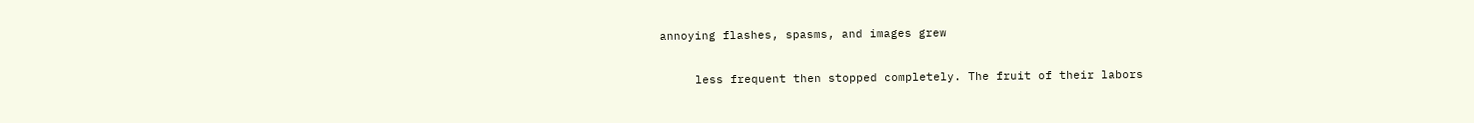annoying flashes, spasms, and images grew

     less frequent then stopped completely. The fruit of their labors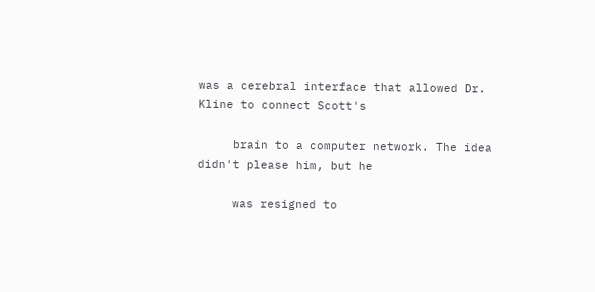was a cerebral interface that allowed Dr. Kline to connect Scott's

     brain to a computer network. The idea didn't please him, but he

     was resigned to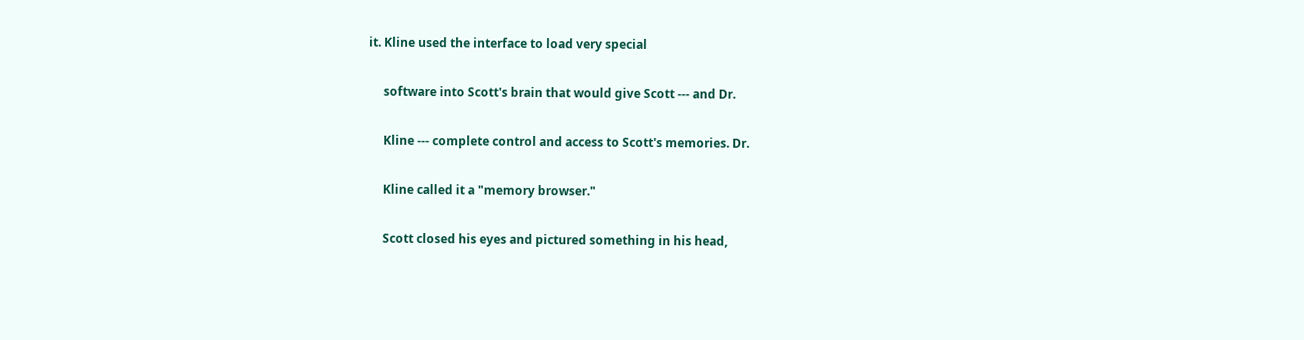it. Kline used the interface to load very special

     software into Scott's brain that would give Scott --- and Dr.

     Kline --- complete control and access to Scott's memories. Dr.

     Kline called it a "memory browser."

     Scott closed his eyes and pictured something in his head,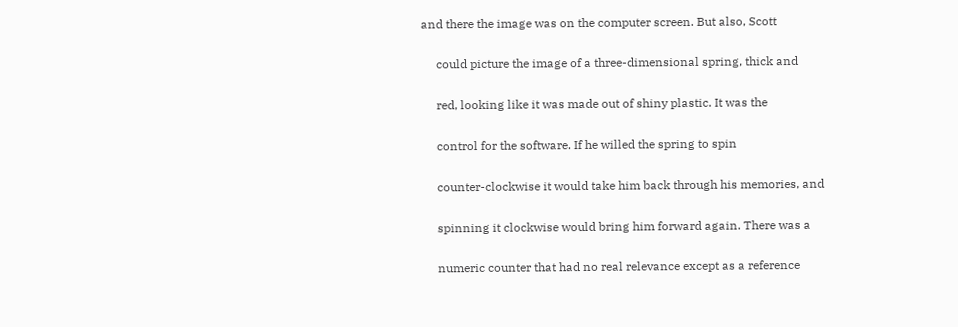and there the image was on the computer screen. But also, Scott

     could picture the image of a three-dimensional spring, thick and

     red, looking like it was made out of shiny plastic. It was the

     control for the software. If he willed the spring to spin

     counter-clockwise it would take him back through his memories, and

     spinning it clockwise would bring him forward again. There was a

     numeric counter that had no real relevance except as a reference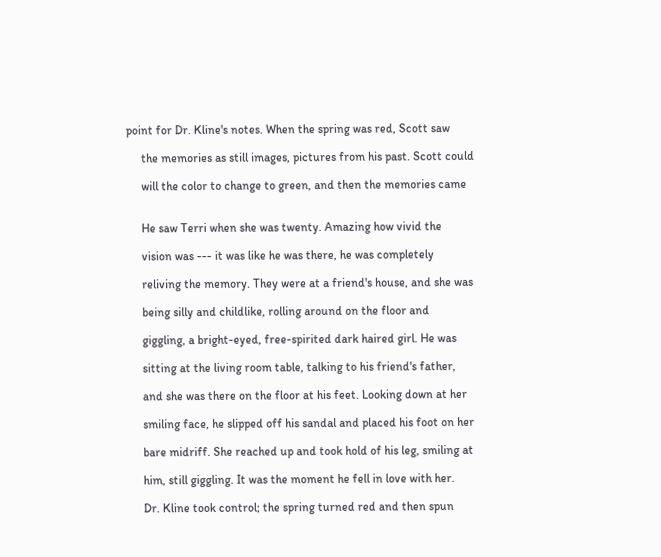point for Dr. Kline's notes. When the spring was red, Scott saw

     the memories as still images, pictures from his past. Scott could

     will the color to change to green, and then the memories came


     He saw Terri when she was twenty. Amazing how vivid the

     vision was --- it was like he was there, he was completely

     reliving the memory. They were at a friend's house, and she was

     being silly and childlike, rolling around on the floor and

     giggling, a bright-eyed, free-spirited dark haired girl. He was

     sitting at the living room table, talking to his friend's father,

     and she was there on the floor at his feet. Looking down at her

     smiling face, he slipped off his sandal and placed his foot on her

     bare midriff. She reached up and took hold of his leg, smiling at

     him, still giggling. It was the moment he fell in love with her.

     Dr. Kline took control; the spring turned red and then spun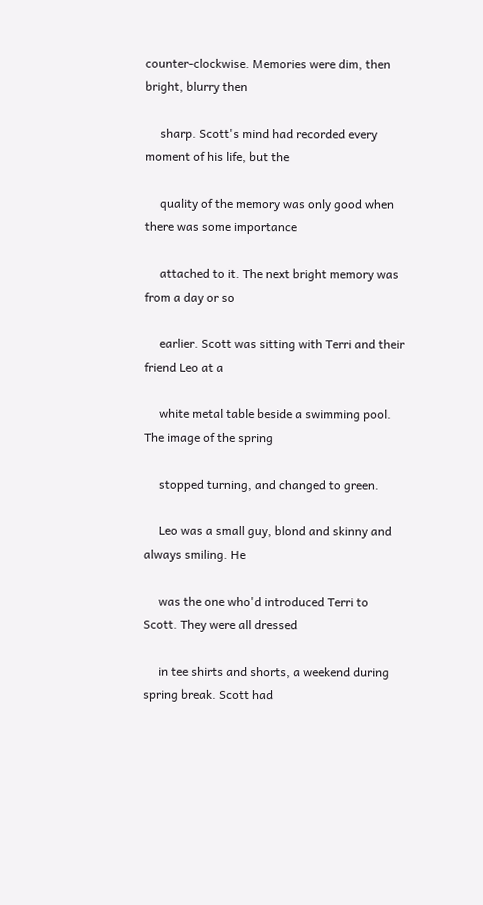counter-clockwise. Memories were dim, then bright, blurry then

     sharp. Scott's mind had recorded every moment of his life, but the

     quality of the memory was only good when there was some importance

     attached to it. The next bright memory was from a day or so

     earlier. Scott was sitting with Terri and their friend Leo at a

     white metal table beside a swimming pool. The image of the spring

     stopped turning, and changed to green.

     Leo was a small guy, blond and skinny and always smiling. He

     was the one who'd introduced Terri to Scott. They were all dressed

     in tee shirts and shorts, a weekend during spring break. Scott had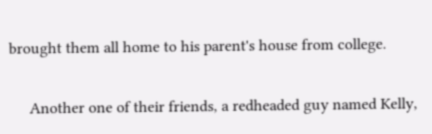brought them all home to his parent's house from college.

     Another one of their friends, a redheaded guy named Kelly,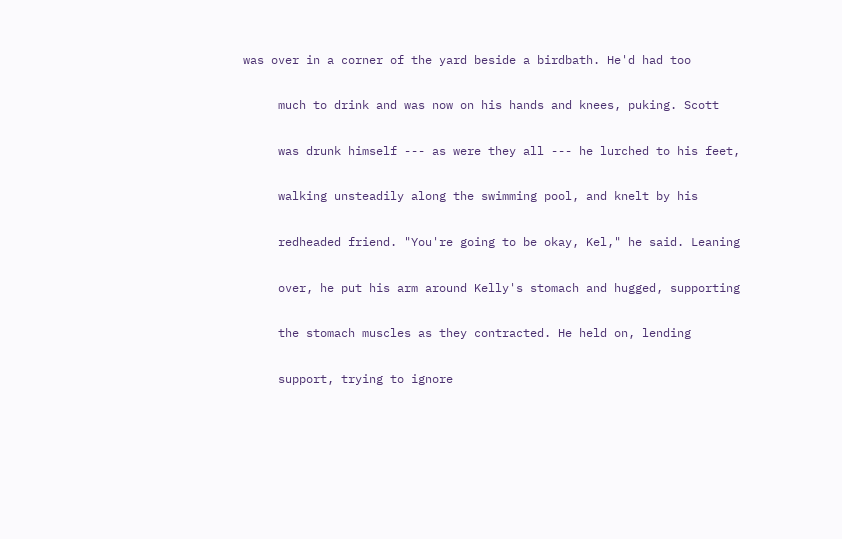was over in a corner of the yard beside a birdbath. He'd had too

     much to drink and was now on his hands and knees, puking. Scott

     was drunk himself --- as were they all --- he lurched to his feet,

     walking unsteadily along the swimming pool, and knelt by his

     redheaded friend. "You're going to be okay, Kel," he said. Leaning

     over, he put his arm around Kelly's stomach and hugged, supporting

     the stomach muscles as they contracted. He held on, lending

     support, trying to ignore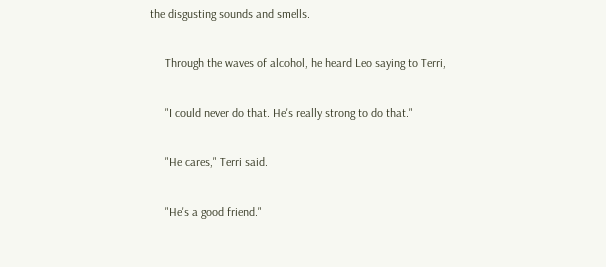the disgusting sounds and smells.

     Through the waves of alcohol, he heard Leo saying to Terri,

     "I could never do that. He's really strong to do that."

     "He cares," Terri said.

     "He's a good friend."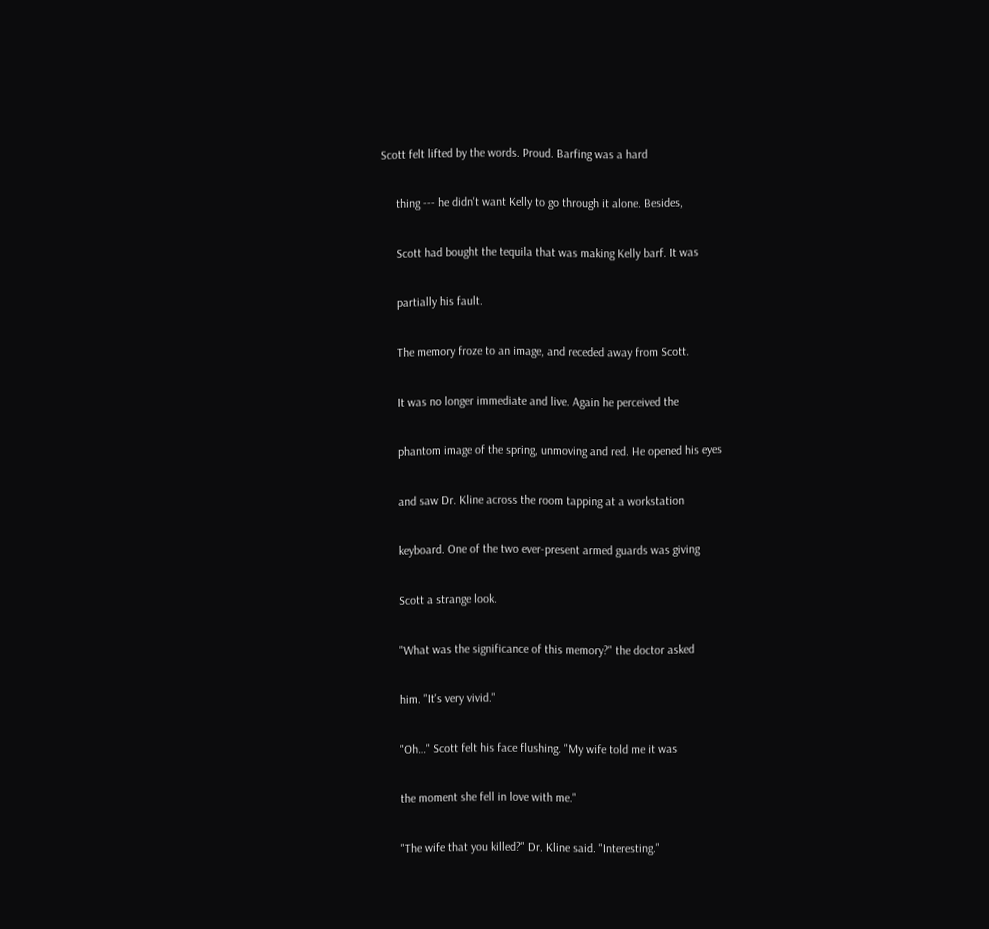Scott felt lifted by the words. Proud. Barfing was a hard

     thing --- he didn't want Kelly to go through it alone. Besides,

     Scott had bought the tequila that was making Kelly barf. It was

     partially his fault.

     The memory froze to an image, and receded away from Scott.

     It was no longer immediate and live. Again he perceived the

     phantom image of the spring, unmoving and red. He opened his eyes

     and saw Dr. Kline across the room tapping at a workstation

     keyboard. One of the two ever-present armed guards was giving

     Scott a strange look.

     "What was the significance of this memory?" the doctor asked

     him. "It's very vivid."

     "Oh…" Scott felt his face flushing. "My wife told me it was

     the moment she fell in love with me."

     "The wife that you killed?" Dr. Kline said. "Interesting."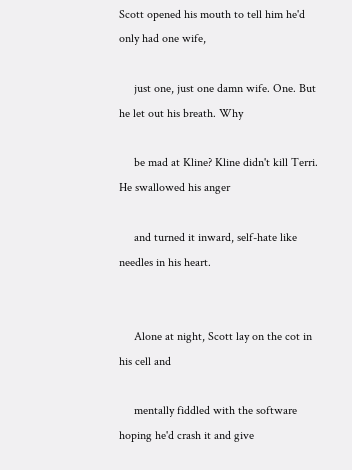Scott opened his mouth to tell him he'd only had one wife,

     just one, just one damn wife. One. But he let out his breath. Why

     be mad at Kline? Kline didn't kill Terri. He swallowed his anger

     and turned it inward, self-hate like needles in his heart.


     Alone at night, Scott lay on the cot in his cell and

     mentally fiddled with the software hoping he'd crash it and give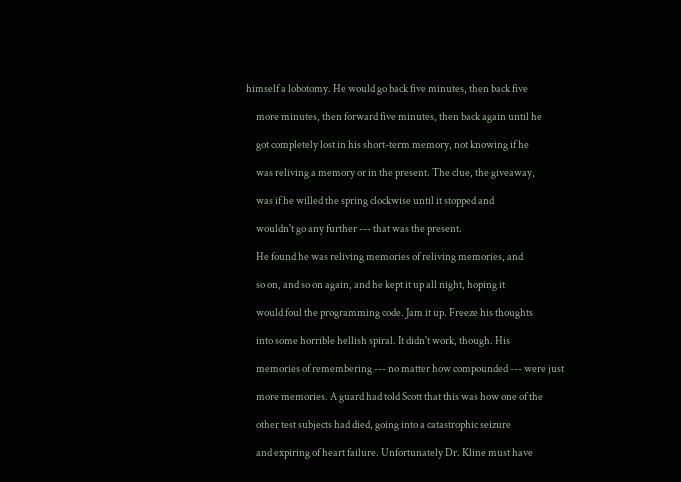himself a lobotomy. He would go back five minutes, then back five

     more minutes, then forward five minutes, then back again until he

     got completely lost in his short-term memory, not knowing if he

     was reliving a memory or in the present. The clue, the giveaway,

     was if he willed the spring clockwise until it stopped and

     wouldn't go any further --- that was the present.

     He found he was reliving memories of reliving memories, and

     so on, and so on again, and he kept it up all night, hoping it

     would foul the programming code. Jam it up. Freeze his thoughts

     into some horrible hellish spiral. It didn't work, though. His

     memories of remembering --- no matter how compounded --- were just

     more memories. A guard had told Scott that this was how one of the

     other test subjects had died, going into a catastrophic seizure

     and expiring of heart failure. Unfortunately Dr. Kline must have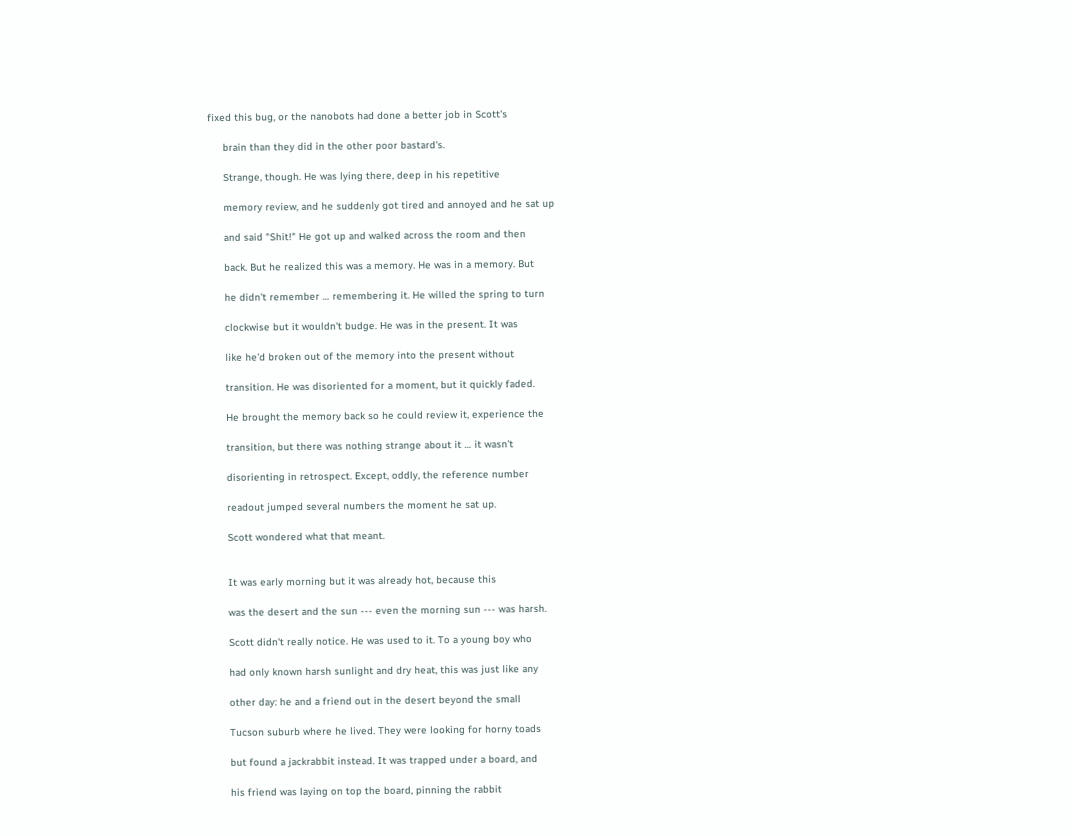fixed this bug, or the nanobots had done a better job in Scott's

     brain than they did in the other poor bastard's.

     Strange, though. He was lying there, deep in his repetitive

     memory review, and he suddenly got tired and annoyed and he sat up

     and said "Shit!" He got up and walked across the room and then

     back. But he realized this was a memory. He was in a memory. But

     he didn't remember … remembering it. He willed the spring to turn

     clockwise but it wouldn't budge. He was in the present. It was

     like he'd broken out of the memory into the present without

     transition. He was disoriented for a moment, but it quickly faded.

     He brought the memory back so he could review it, experience the

     transition, but there was nothing strange about it … it wasn't

     disorienting in retrospect. Except, oddly, the reference number

     readout jumped several numbers the moment he sat up.

     Scott wondered what that meant.


     It was early morning but it was already hot, because this

     was the desert and the sun --- even the morning sun --- was harsh.

     Scott didn't really notice. He was used to it. To a young boy who

     had only known harsh sunlight and dry heat, this was just like any

     other day: he and a friend out in the desert beyond the small

     Tucson suburb where he lived. They were looking for horny toads

     but found a jackrabbit instead. It was trapped under a board, and

     his friend was laying on top the board, pinning the rabbit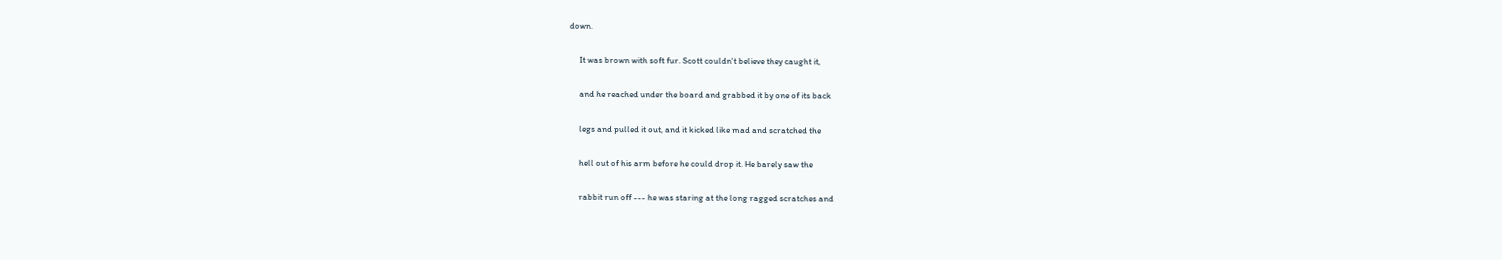down.

     It was brown with soft fur. Scott couldn't believe they caught it,

     and he reached under the board and grabbed it by one of its back

     legs and pulled it out, and it kicked like mad and scratched the

     hell out of his arm before he could drop it. He barely saw the

     rabbit run off --- he was staring at the long ragged scratches and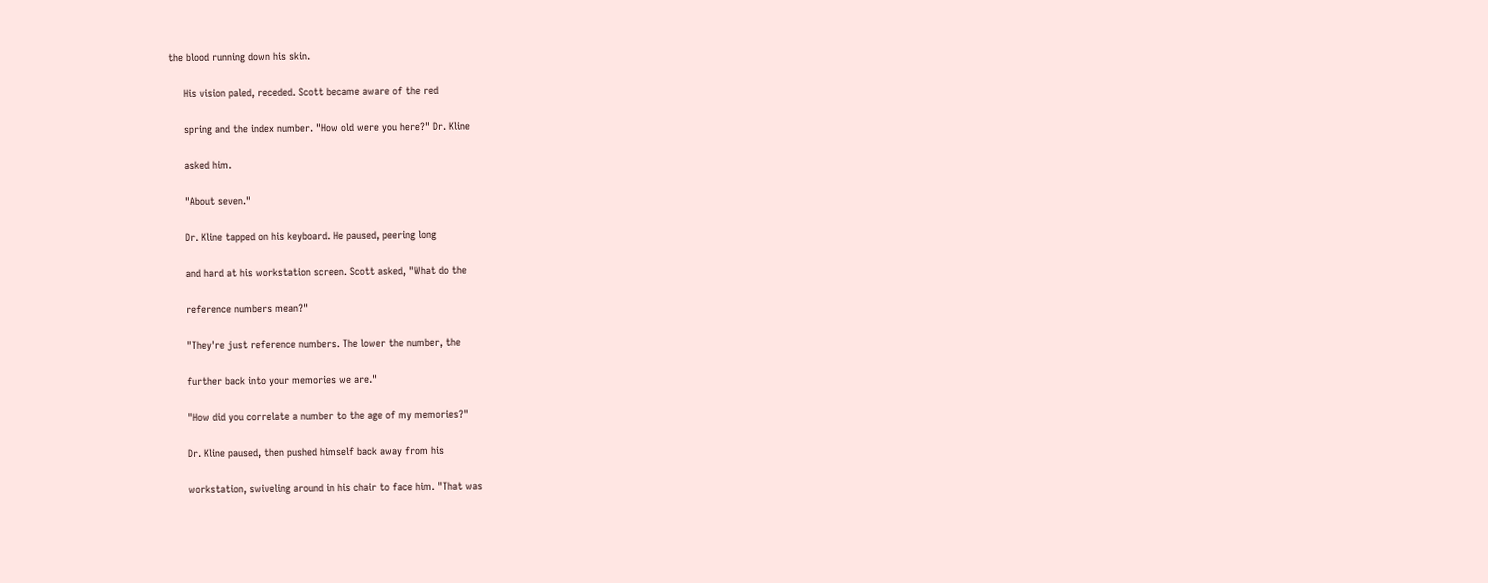the blood running down his skin.

     His vision paled, receded. Scott became aware of the red

     spring and the index number. "How old were you here?" Dr. Kline

     asked him.

     "About seven."

     Dr. Kline tapped on his keyboard. He paused, peering long

     and hard at his workstation screen. Scott asked, "What do the

     reference numbers mean?"

     "They're just reference numbers. The lower the number, the

     further back into your memories we are."

     "How did you correlate a number to the age of my memories?"

     Dr. Kline paused, then pushed himself back away from his

     workstation, swiveling around in his chair to face him. "That was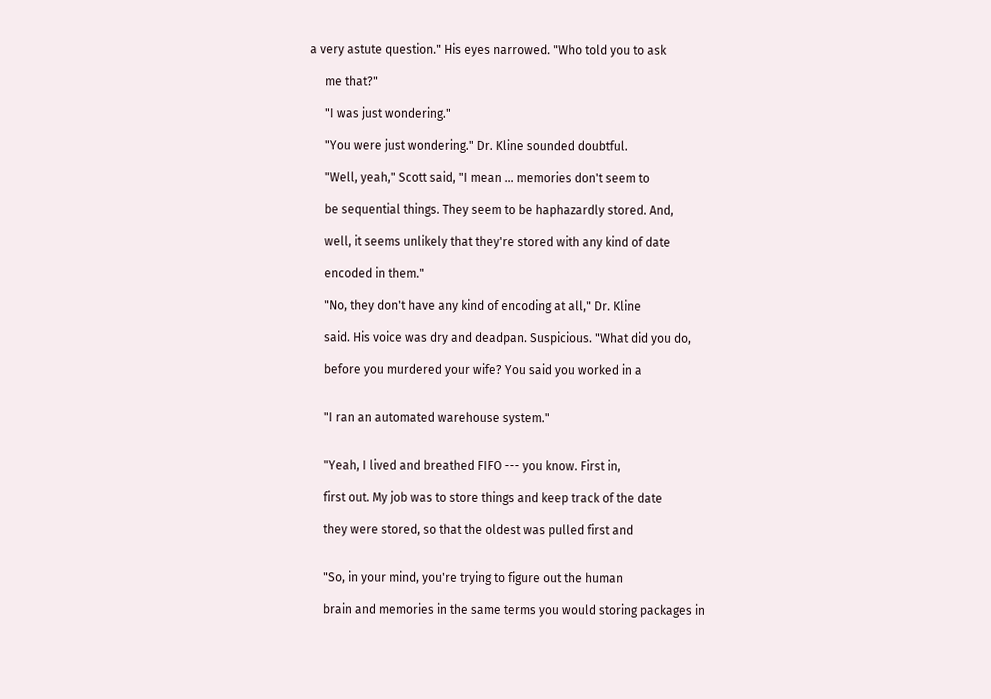a very astute question." His eyes narrowed. "Who told you to ask

     me that?"

     "I was just wondering."

     "You were just wondering." Dr. Kline sounded doubtful.

     "Well, yeah," Scott said, "I mean … memories don't seem to

     be sequential things. They seem to be haphazardly stored. And,

     well, it seems unlikely that they're stored with any kind of date

     encoded in them."

     "No, they don't have any kind of encoding at all," Dr. Kline

     said. His voice was dry and deadpan. Suspicious. "What did you do,

     before you murdered your wife? You said you worked in a


     "I ran an automated warehouse system."


     "Yeah, I lived and breathed FIFO --- you know. First in,

     first out. My job was to store things and keep track of the date

     they were stored, so that the oldest was pulled first and


     "So, in your mind, you're trying to figure out the human

     brain and memories in the same terms you would storing packages in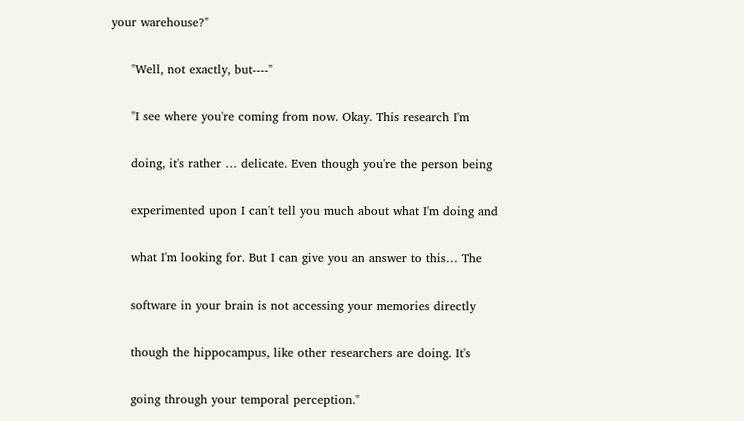your warehouse?"

     "Well, not exactly, but----"

     "I see where you're coming from now. Okay. This research I'm

     doing, it's rather … delicate. Even though you're the person being

     experimented upon I can't tell you much about what I'm doing and

     what I'm looking for. But I can give you an answer to this… The

     software in your brain is not accessing your memories directly

     though the hippocampus, like other researchers are doing. It's

     going through your temporal perception."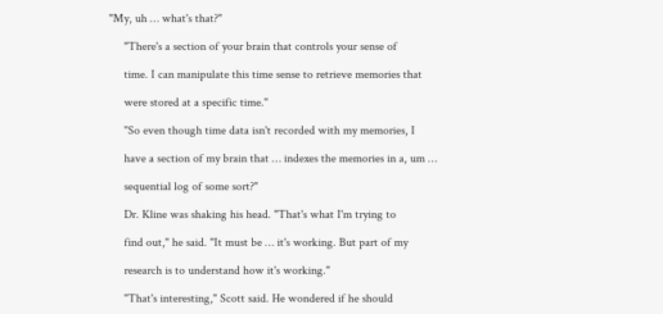"My, uh … what's that?"

     "There's a section of your brain that controls your sense of

     time. I can manipulate this time sense to retrieve memories that

     were stored at a specific time."

     "So even though time data isn't recorded with my memories, I

     have a section of my brain that … indexes the memories in a, um …

     sequential log of some sort?"

     Dr. Kline was shaking his head. "That's what I'm trying to

     find out," he said. "It must be … it's working. But part of my

     research is to understand how it's working."

     "That's interesting," Scott said. He wondered if he should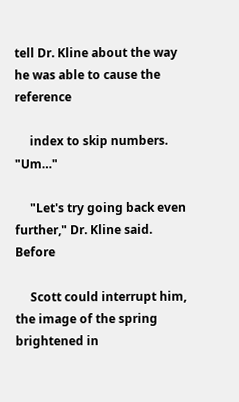tell Dr. Kline about the way he was able to cause the reference

     index to skip numbers. "Um…"

     "Let's try going back even further," Dr. Kline said. Before

     Scott could interrupt him, the image of the spring brightened in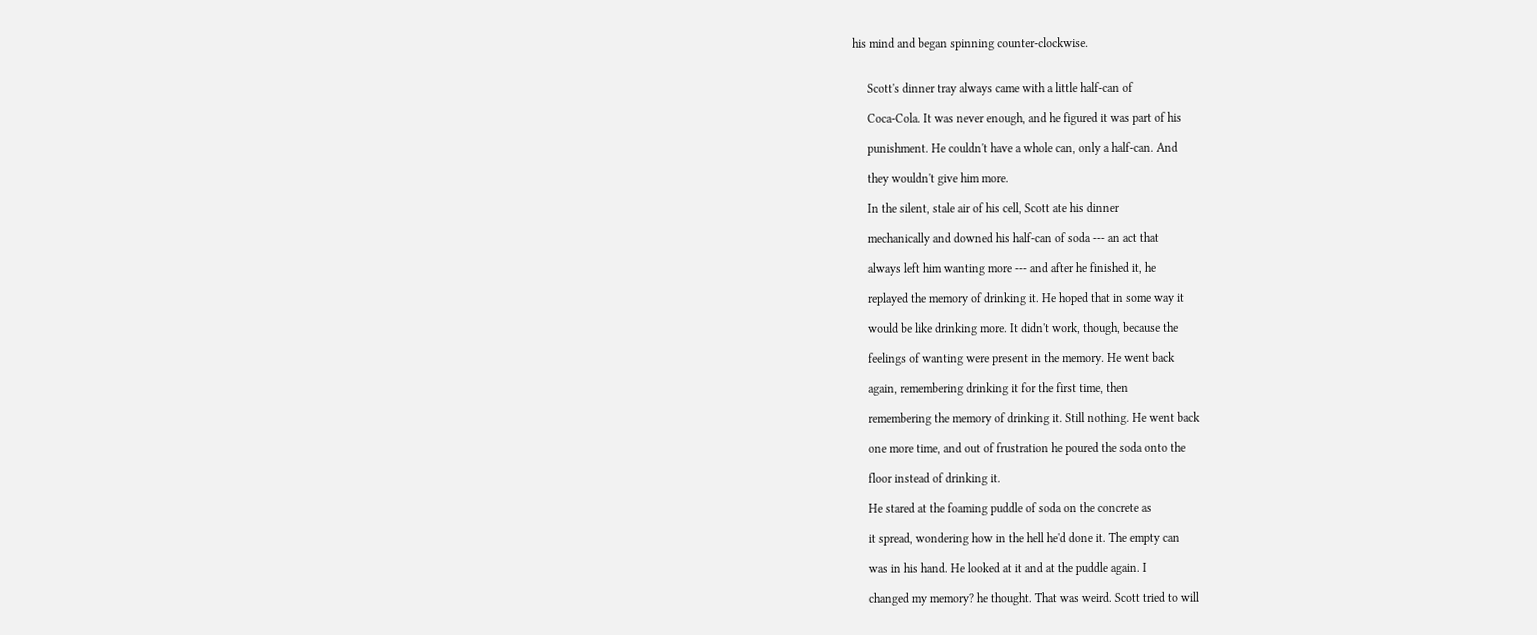his mind and began spinning counter-clockwise.


     Scott's dinner tray always came with a little half-can of

     Coca-Cola. It was never enough, and he figured it was part of his

     punishment. He couldn't have a whole can, only a half-can. And

     they wouldn't give him more.

     In the silent, stale air of his cell, Scott ate his dinner

     mechanically and downed his half-can of soda --- an act that

     always left him wanting more --- and after he finished it, he

     replayed the memory of drinking it. He hoped that in some way it

     would be like drinking more. It didn't work, though, because the

     feelings of wanting were present in the memory. He went back

     again, remembering drinking it for the first time, then

     remembering the memory of drinking it. Still nothing. He went back

     one more time, and out of frustration he poured the soda onto the

     floor instead of drinking it.

     He stared at the foaming puddle of soda on the concrete as

     it spread, wondering how in the hell he'd done it. The empty can

     was in his hand. He looked at it and at the puddle again. I

     changed my memory? he thought. That was weird. Scott tried to will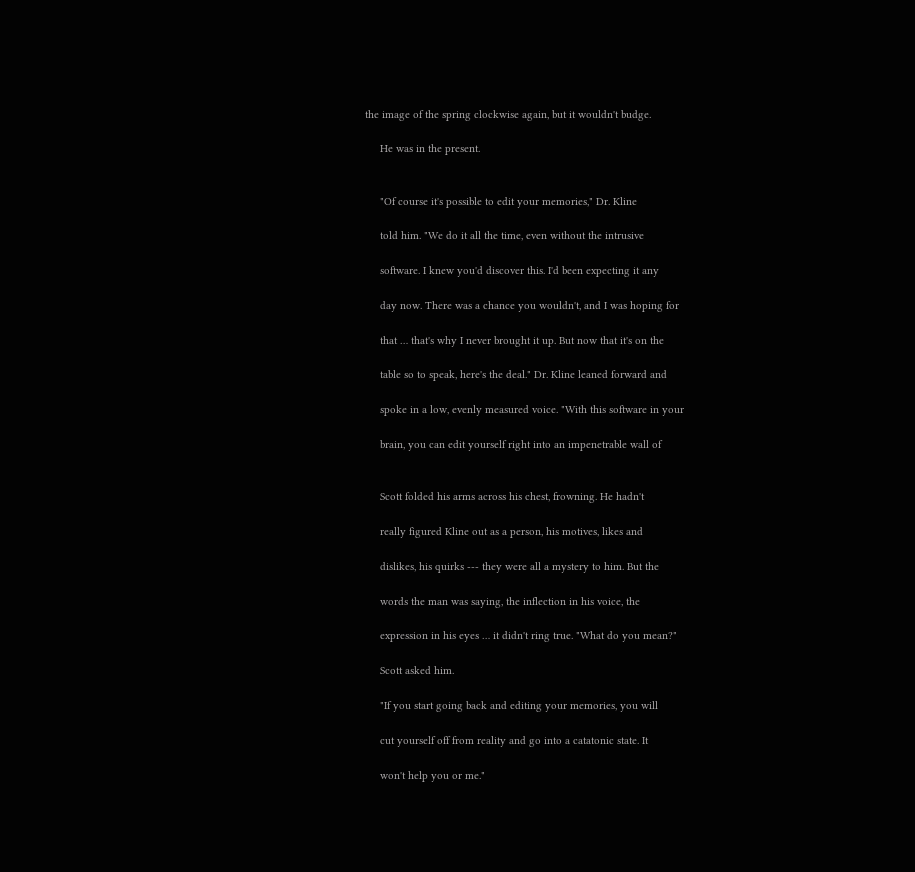the image of the spring clockwise again, but it wouldn't budge.

     He was in the present.


     "Of course it's possible to edit your memories," Dr. Kline

     told him. "We do it all the time, even without the intrusive

     software. I knew you'd discover this. I'd been expecting it any

     day now. There was a chance you wouldn't, and I was hoping for

     that … that's why I never brought it up. But now that it's on the

     table so to speak, here's the deal." Dr. Kline leaned forward and

     spoke in a low, evenly measured voice. "With this software in your

     brain, you can edit yourself right into an impenetrable wall of


     Scott folded his arms across his chest, frowning. He hadn't

     really figured Kline out as a person, his motives, likes and

     dislikes, his quirks --- they were all a mystery to him. But the

     words the man was saying, the inflection in his voice, the

     expression in his eyes … it didn't ring true. "What do you mean?"

     Scott asked him.

     "If you start going back and editing your memories, you will

     cut yourself off from reality and go into a catatonic state. It

     won't help you or me."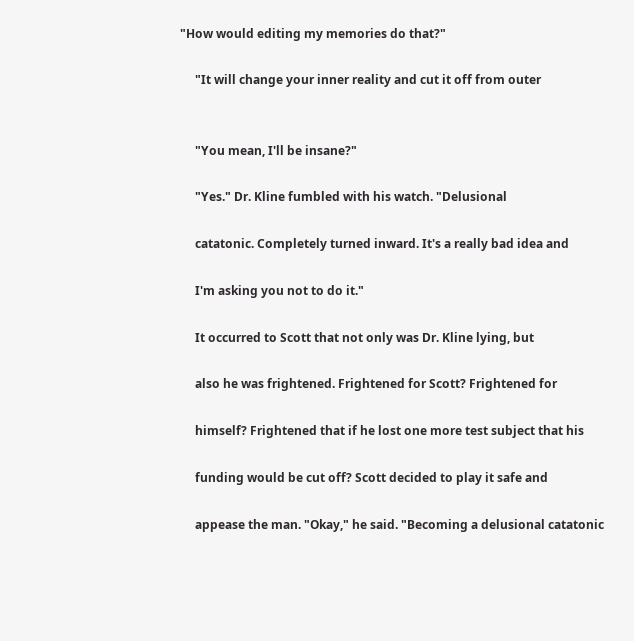"How would editing my memories do that?"

     "It will change your inner reality and cut it off from outer


     "You mean, I'll be insane?"

     "Yes." Dr. Kline fumbled with his watch. "Delusional

     catatonic. Completely turned inward. It's a really bad idea and

     I'm asking you not to do it."

     It occurred to Scott that not only was Dr. Kline lying, but

     also he was frightened. Frightened for Scott? Frightened for

     himself? Frightened that if he lost one more test subject that his

     funding would be cut off? Scott decided to play it safe and

     appease the man. "Okay," he said. "Becoming a delusional catatonic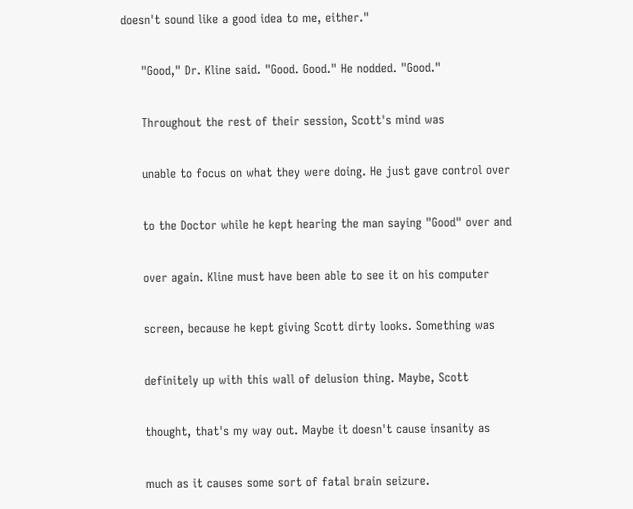doesn't sound like a good idea to me, either."

     "Good," Dr. Kline said. "Good. Good." He nodded. "Good."

     Throughout the rest of their session, Scott's mind was

     unable to focus on what they were doing. He just gave control over

     to the Doctor while he kept hearing the man saying "Good" over and

     over again. Kline must have been able to see it on his computer

     screen, because he kept giving Scott dirty looks. Something was

     definitely up with this wall of delusion thing. Maybe, Scott

     thought, that's my way out. Maybe it doesn't cause insanity as

     much as it causes some sort of fatal brain seizure.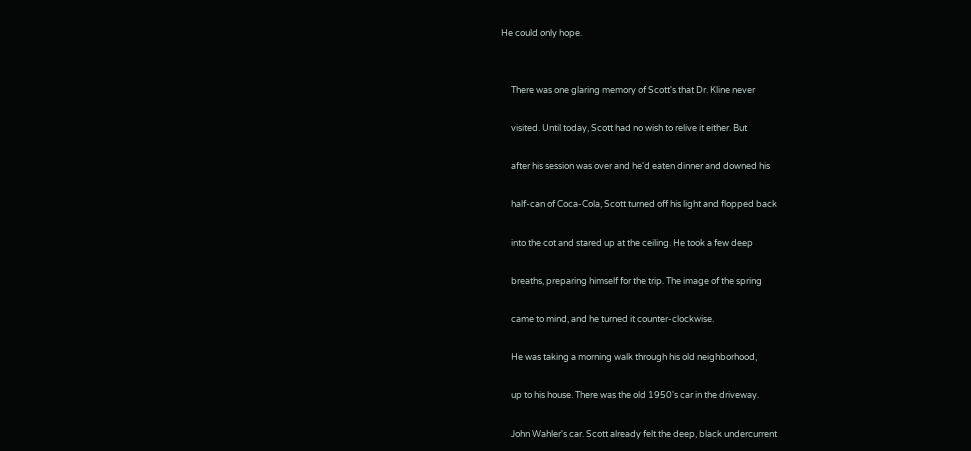He could only hope.


     There was one glaring memory of Scott's that Dr. Kline never

     visited. Until today, Scott had no wish to relive it either. But

     after his session was over and he'd eaten dinner and downed his

     half-can of Coca-Cola, Scott turned off his light and flopped back

     into the cot and stared up at the ceiling. He took a few deep

     breaths, preparing himself for the trip. The image of the spring

     came to mind, and he turned it counter-clockwise.

     He was taking a morning walk through his old neighborhood,

     up to his house. There was the old 1950's car in the driveway.

     John Wahler's car. Scott already felt the deep, black undercurrent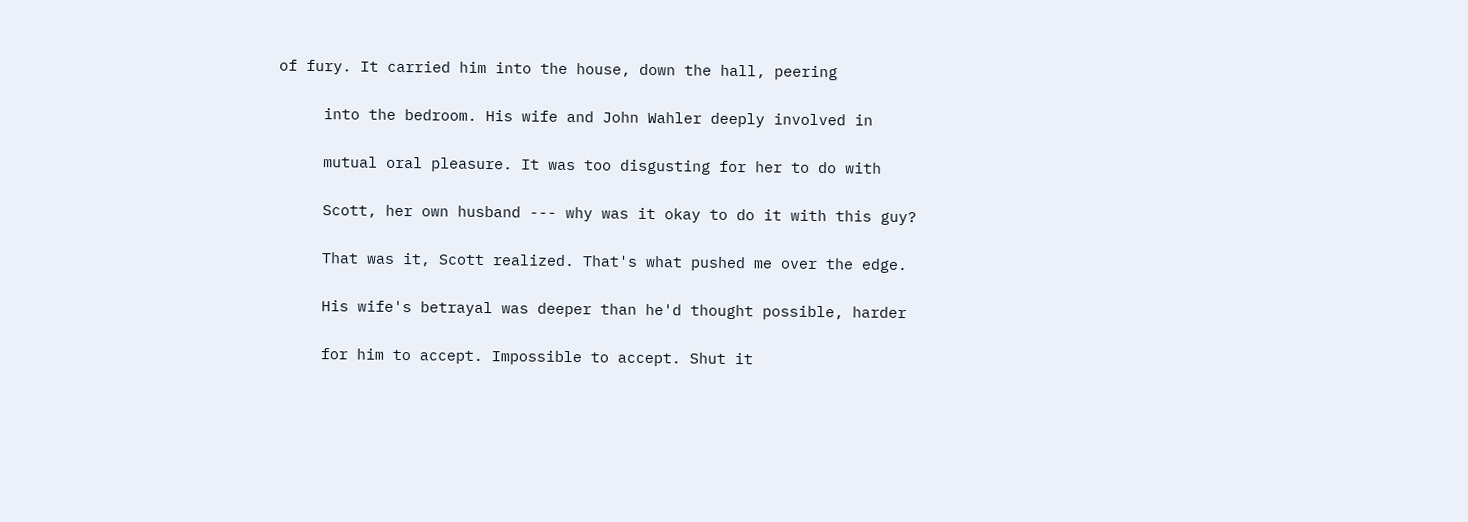of fury. It carried him into the house, down the hall, peering

     into the bedroom. His wife and John Wahler deeply involved in

     mutual oral pleasure. It was too disgusting for her to do with

     Scott, her own husband --- why was it okay to do it with this guy?

     That was it, Scott realized. That's what pushed me over the edge.

     His wife's betrayal was deeper than he'd thought possible, harder

     for him to accept. Impossible to accept. Shut it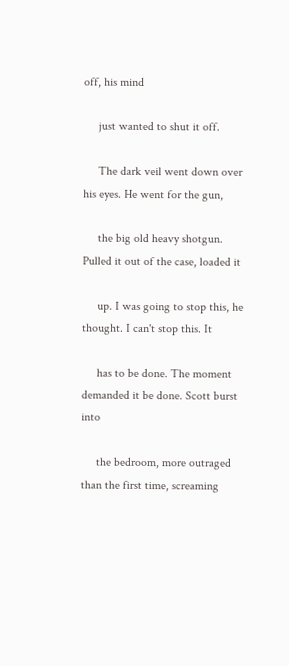off, his mind

     just wanted to shut it off.

     The dark veil went down over his eyes. He went for the gun,

     the big old heavy shotgun. Pulled it out of the case, loaded it

     up. I was going to stop this, he thought. I can't stop this. It

     has to be done. The moment demanded it be done. Scott burst into

     the bedroom, more outraged than the first time, screaming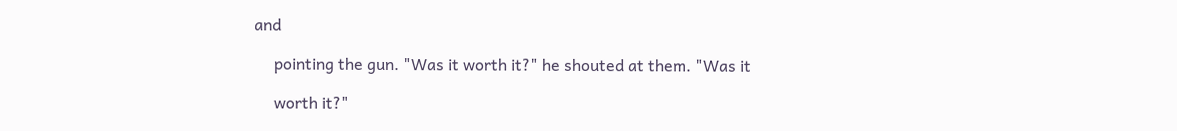and

     pointing the gun. "Was it worth it?" he shouted at them. "Was it

     worth it?"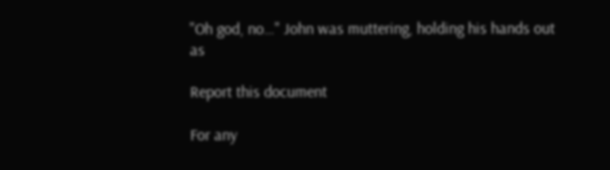"Oh god, no…" John was muttering, holding his hands out as

Report this document

For any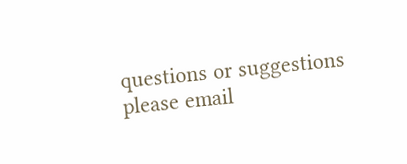questions or suggestions please email